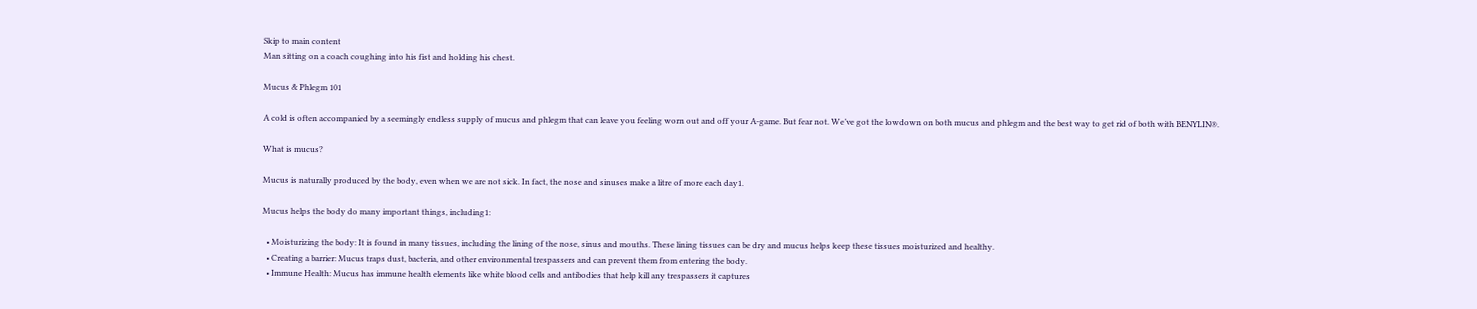Skip to main content
Man sitting on a coach coughing into his fist and holding his chest.

Mucus & Phlegm 101

A cold is often accompanied by a seemingly endless supply of mucus and phlegm that can leave you feeling worn out and off your A-game. But fear not. We’ve got the lowdown on both mucus and phlegm and the best way to get rid of both with BENYLIN®.

What is mucus?

Mucus is naturally produced by the body, even when we are not sick. In fact, the nose and sinuses make a litre of more each day1.

Mucus helps the body do many important things, including1:

  • Moisturizing the body: It is found in many tissues, including the lining of the nose, sinus and mouths. These lining tissues can be dry and mucus helps keep these tissues moisturized and healthy.
  • Creating a barrier: Mucus traps dust, bacteria, and other environmental trespassers and can prevent them from entering the body.
  • Immune Health: Mucus has immune health elements like white blood cells and antibodies that help kill any trespassers it captures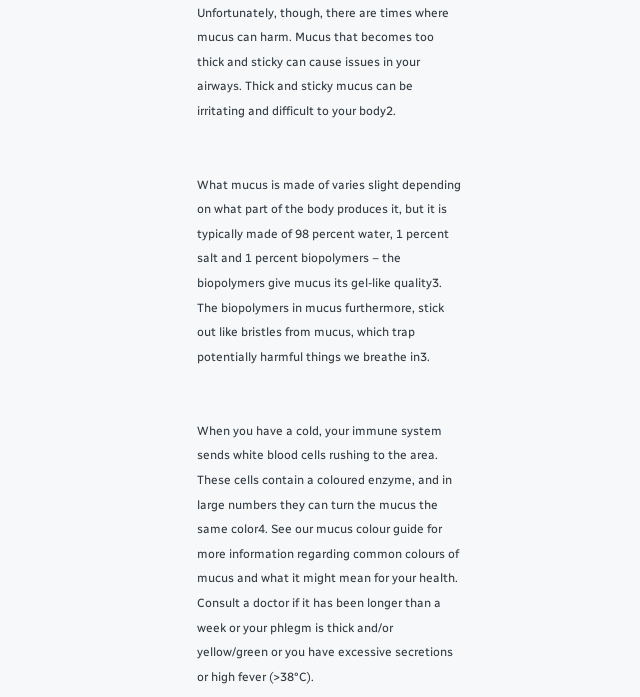Unfortunately, though, there are times where mucus can harm. Mucus that becomes too thick and sticky can cause issues in your airways. Thick and sticky mucus can be irritating and difficult to your body2.


What mucus is made of varies slight depending on what part of the body produces it, but it is typically made of 98 percent water, 1 percent salt and 1 percent biopolymers – the biopolymers give mucus its gel-like quality3. The biopolymers in mucus furthermore, stick out like bristles from mucus, which trap potentially harmful things we breathe in3.


When you have a cold, your immune system sends white blood cells rushing to the area. These cells contain a coloured enzyme, and in large numbers they can turn the mucus the same color4. See our mucus colour guide for more information regarding common colours of mucus and what it might mean for your health. Consult a doctor if it has been longer than a week or your phlegm is thick and/or yellow/green or you have excessive secretions or high fever (>38°C).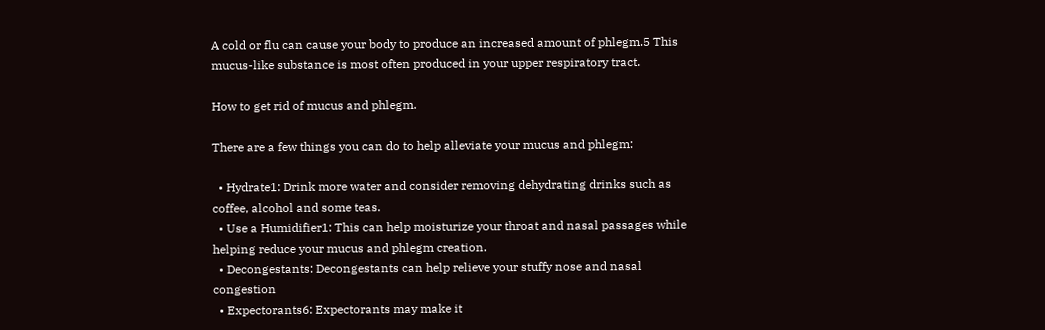A cold or flu can cause your body to produce an increased amount of phlegm.5 This mucus-like substance is most often produced in your upper respiratory tract.

How to get rid of mucus and phlegm.

There are a few things you can do to help alleviate your mucus and phlegm:

  • Hydrate1: Drink more water and consider removing dehydrating drinks such as coffee, alcohol and some teas.
  • Use a Humidifier1: This can help moisturize your throat and nasal passages while helping reduce your mucus and phlegm creation.
  • Decongestants: Decongestants can help relieve your stuffy nose and nasal congestion
  • Expectorants6: Expectorants may make it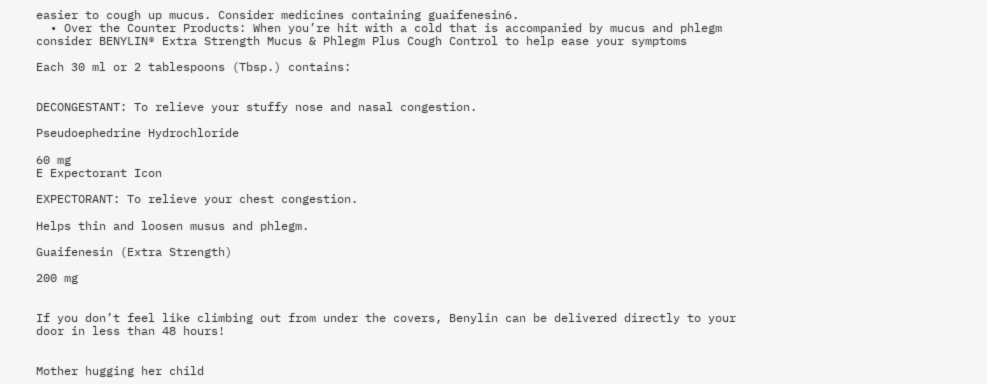easier to cough up mucus. Consider medicines containing guaifenesin6.
  • Over the Counter Products: When you’re hit with a cold that is accompanied by mucus and phlegm consider BENYLIN® Extra Strength Mucus & Phlegm Plus Cough Control to help ease your symptoms

Each 30 ml or 2 tablespoons (Tbsp.) contains:


DECONGESTANT: To relieve your stuffy nose and nasal congestion.

Pseudoephedrine Hydrochloride

60 mg
E Expectorant Icon

EXPECTORANT: To relieve your chest congestion.

Helps thin and loosen musus and phlegm.

Guaifenesin (Extra Strength)

200 mg


If you don’t feel like climbing out from under the covers, Benylin can be delivered directly to your door in less than 48 hours!


Mother hugging her child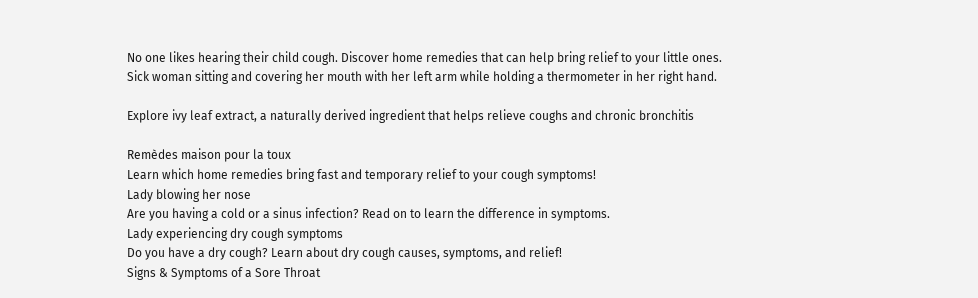No one likes hearing their child cough. Discover home remedies that can help bring relief to your little ones.
Sick woman sitting and covering her mouth with her left arm while holding a thermometer in her right hand.

Explore ivy leaf extract, a naturally derived ingredient that helps relieve coughs and chronic bronchitis

Remèdes maison pour la toux
Learn which home remedies bring fast and temporary relief to your cough symptoms!
Lady blowing her nose
Are you having a cold or a sinus infection? Read on to learn the difference in symptoms.
Lady experiencing dry cough symptoms
Do you have a dry cough? Learn about dry cough causes, symptoms, and relief!
Signs & Symptoms of a Sore Throat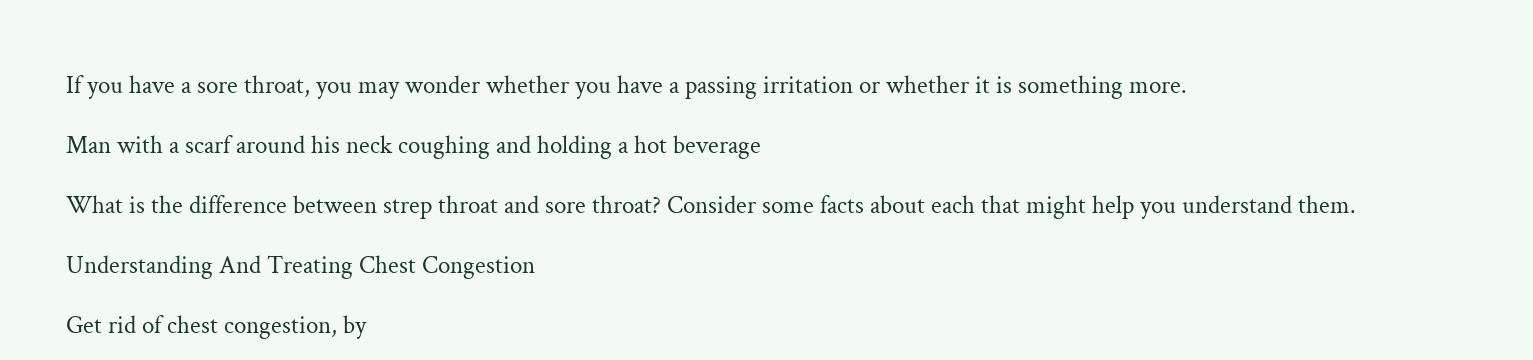If you have a sore throat, you may wonder whether you have a passing irritation or whether it is something more.

Man with a scarf around his neck coughing and holding a hot beverage

What is the difference between strep throat and sore throat? Consider some facts about each that might help you understand them.

Understanding And Treating Chest Congestion

Get rid of chest congestion, by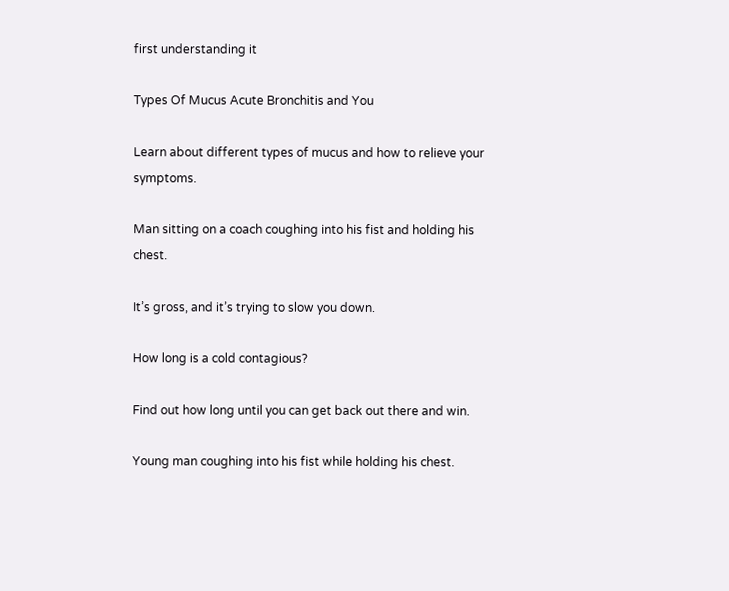first understanding it

Types Of Mucus Acute Bronchitis and You

Learn about different types of mucus and how to relieve your symptoms.

Man sitting on a coach coughing into his fist and holding his chest.

It’s gross, and it’s trying to slow you down.

How long is a cold contagious?

Find out how long until you can get back out there and win.

Young man coughing into his fist while holding his chest.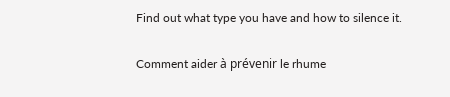Find out what type you have and how to silence it.

Comment aider à prévenir le rhume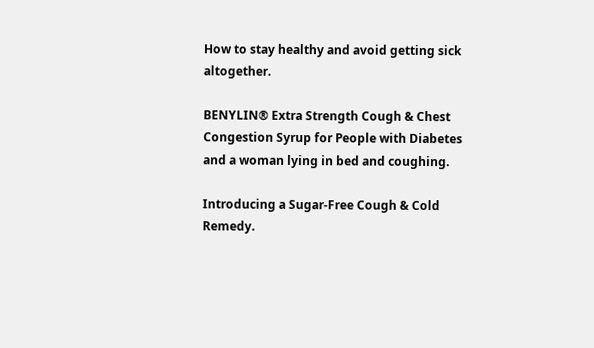How to stay healthy and avoid getting sick altogether.

BENYLIN® Extra Strength Cough & Chest Congestion Syrup for People with Diabetes and a woman lying in bed and coughing.

Introducing a Sugar-Free Cough & Cold Remedy.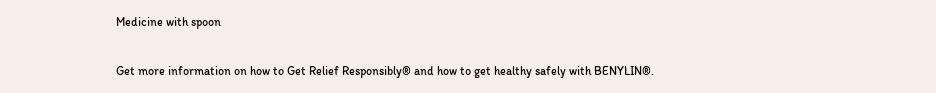Medicine with spoon

Get more information on how to Get Relief Responsibly® and how to get healthy safely with BENYLIN®.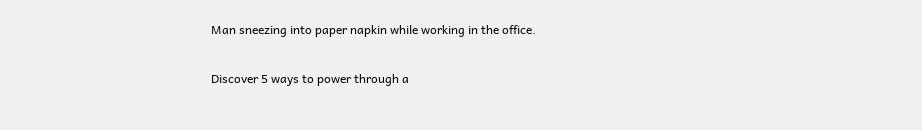Man sneezing into paper napkin while working in the office.

Discover 5 ways to power through a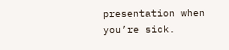presentation when you’re sick.